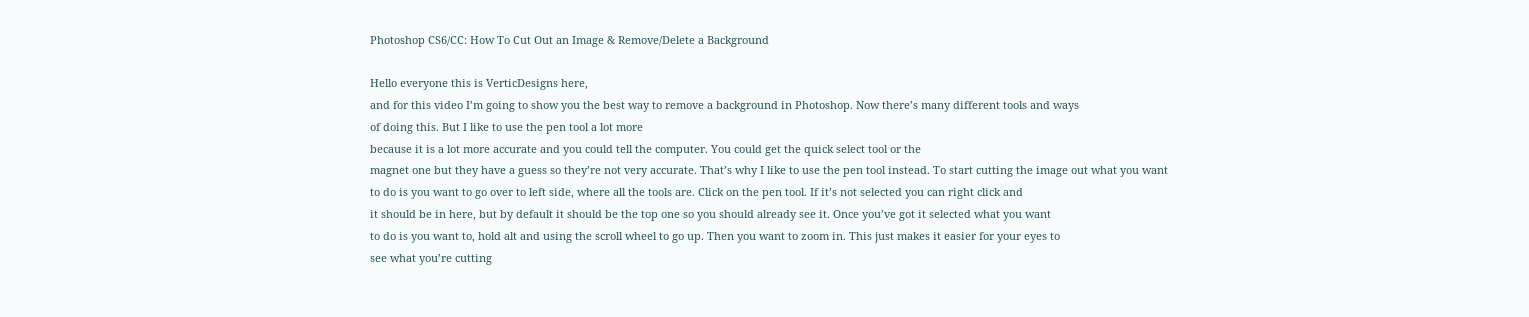Photoshop CS6/CC: How To Cut Out an Image & Remove/Delete a Background

Hello everyone this is VerticDesigns here,
and for this video I’m going to show you the best way to remove a background in Photoshop. Now there’s many different tools and ways
of doing this. But I like to use the pen tool a lot more
because it is a lot more accurate and you could tell the computer. You could get the quick select tool or the
magnet one but they have a guess so they’re not very accurate. That’s why I like to use the pen tool instead. To start cutting the image out what you want
to do is you want to go over to left side, where all the tools are. Click on the pen tool. If it’s not selected you can right click and
it should be in here, but by default it should be the top one so you should already see it. Once you’ve got it selected what you want
to do is you want to, hold alt and using the scroll wheel to go up. Then you want to zoom in. This just makes it easier for your eyes to
see what you’re cutting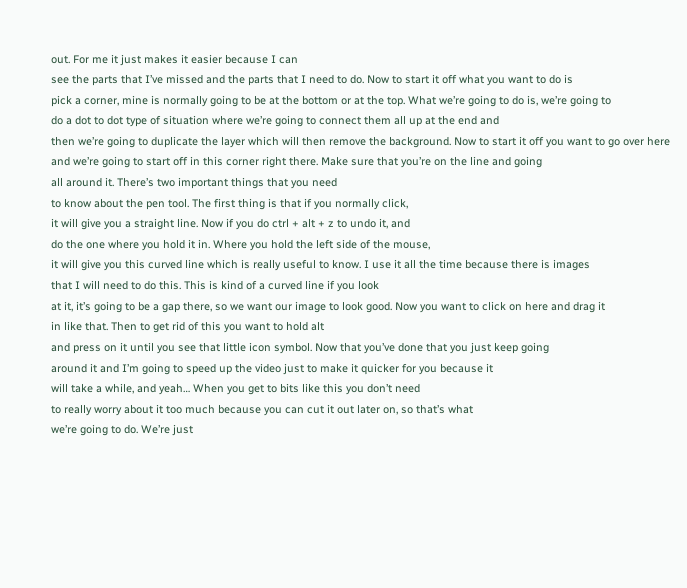out. For me it just makes it easier because I can
see the parts that I’ve missed and the parts that I need to do. Now to start it off what you want to do is
pick a corner, mine is normally going to be at the bottom or at the top. What we’re going to do is, we’re going to
do a dot to dot type of situation where we’re going to connect them all up at the end and
then we’re going to duplicate the layer which will then remove the background. Now to start it off you want to go over here
and we’re going to start off in this corner right there. Make sure that you’re on the line and going
all around it. There’s two important things that you need
to know about the pen tool. The first thing is that if you normally click,
it will give you a straight line. Now if you do ctrl + alt + z to undo it, and
do the one where you hold it in. Where you hold the left side of the mouse,
it will give you this curved line which is really useful to know. I use it all the time because there is images
that I will need to do this. This is kind of a curved line if you look
at it, it’s going to be a gap there, so we want our image to look good. Now you want to click on here and drag it
in like that. Then to get rid of this you want to hold alt
and press on it until you see that little icon symbol. Now that you’ve done that you just keep going
around it and I’m going to speed up the video just to make it quicker for you because it
will take a while, and yeah… When you get to bits like this you don’t need
to really worry about it too much because you can cut it out later on, so that’s what
we’re going to do. We’re just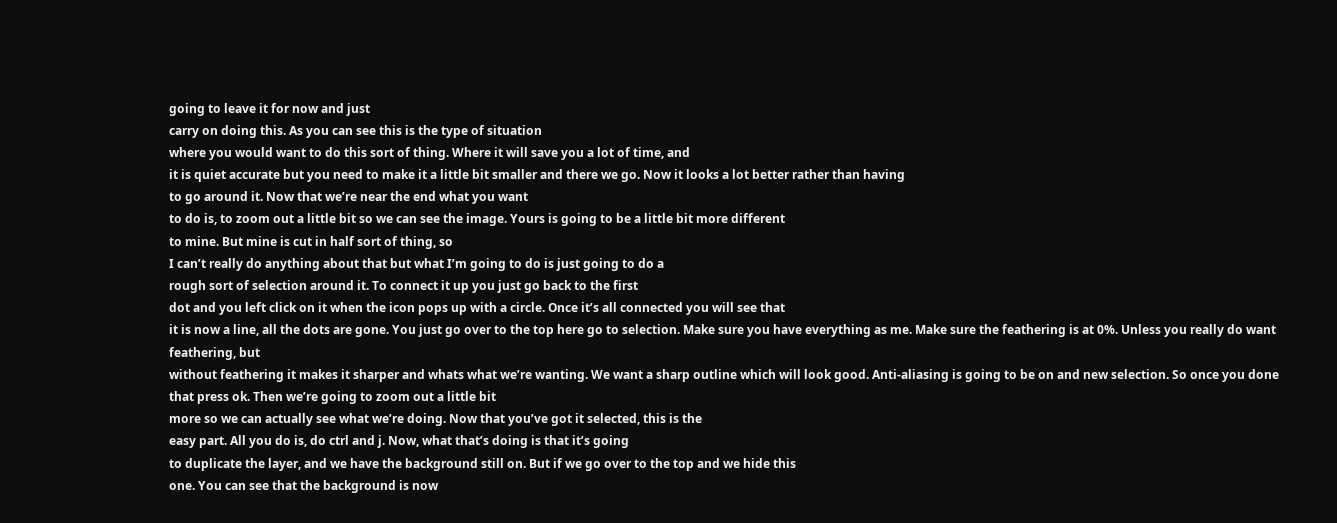going to leave it for now and just
carry on doing this. As you can see this is the type of situation
where you would want to do this sort of thing. Where it will save you a lot of time, and
it is quiet accurate but you need to make it a little bit smaller and there we go. Now it looks a lot better rather than having
to go around it. Now that we’re near the end what you want
to do is, to zoom out a little bit so we can see the image. Yours is going to be a little bit more different
to mine. But mine is cut in half sort of thing, so
I can’t really do anything about that but what I’m going to do is just going to do a
rough sort of selection around it. To connect it up you just go back to the first
dot and you left click on it when the icon pops up with a circle. Once it’s all connected you will see that
it is now a line, all the dots are gone. You just go over to the top here go to selection. Make sure you have everything as me. Make sure the feathering is at 0%. Unless you really do want feathering, but
without feathering it makes it sharper and whats what we’re wanting. We want a sharp outline which will look good. Anti-aliasing is going to be on and new selection. So once you done that press ok. Then we’re going to zoom out a little bit
more so we can actually see what we’re doing. Now that you’ve got it selected, this is the
easy part. All you do is, do ctrl and j. Now, what that’s doing is that it’s going
to duplicate the layer, and we have the background still on. But if we go over to the top and we hide this
one. You can see that the background is now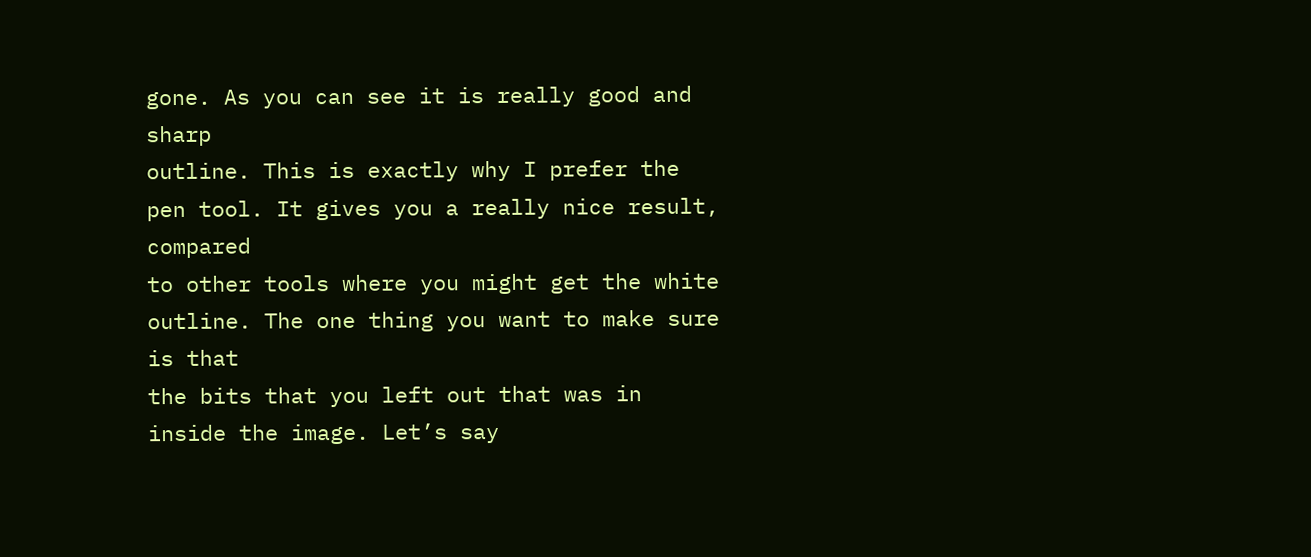gone. As you can see it is really good and sharp
outline. This is exactly why I prefer the pen tool. It gives you a really nice result, compared
to other tools where you might get the white outline. The one thing you want to make sure is that
the bits that you left out that was in inside the image. Let’s say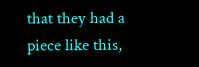that they had a piece like this,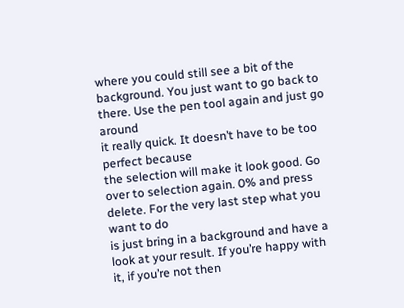where you could still see a bit of the background. You just want to go back to there. Use the pen tool again and just go around
it really quick. It doesn’t have to be too perfect because
the selection will make it look good. Go over to selection again. 0% and press delete. For the very last step what you want to do
is just bring in a background and have a look at your result. If you’re happy with it, if you’re not then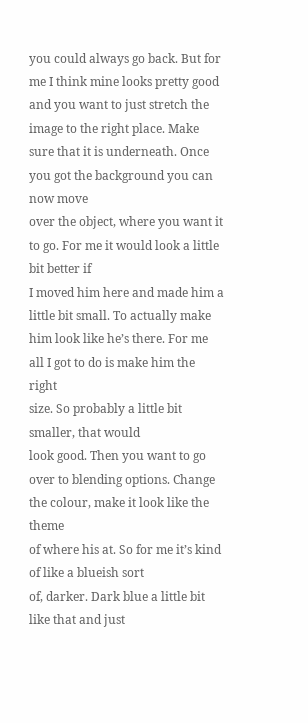you could always go back. But for me I think mine looks pretty good
and you want to just stretch the image to the right place. Make sure that it is underneath. Once you got the background you can now move
over the object, where you want it to go. For me it would look a little bit better if
I moved him here and made him a little bit small. To actually make him look like he’s there. For me all I got to do is make him the right
size. So probably a little bit smaller, that would
look good. Then you want to go over to blending options. Change the colour, make it look like the theme
of where his at. So for me it’s kind of like a blueish sort
of, darker. Dark blue a little bit like that and just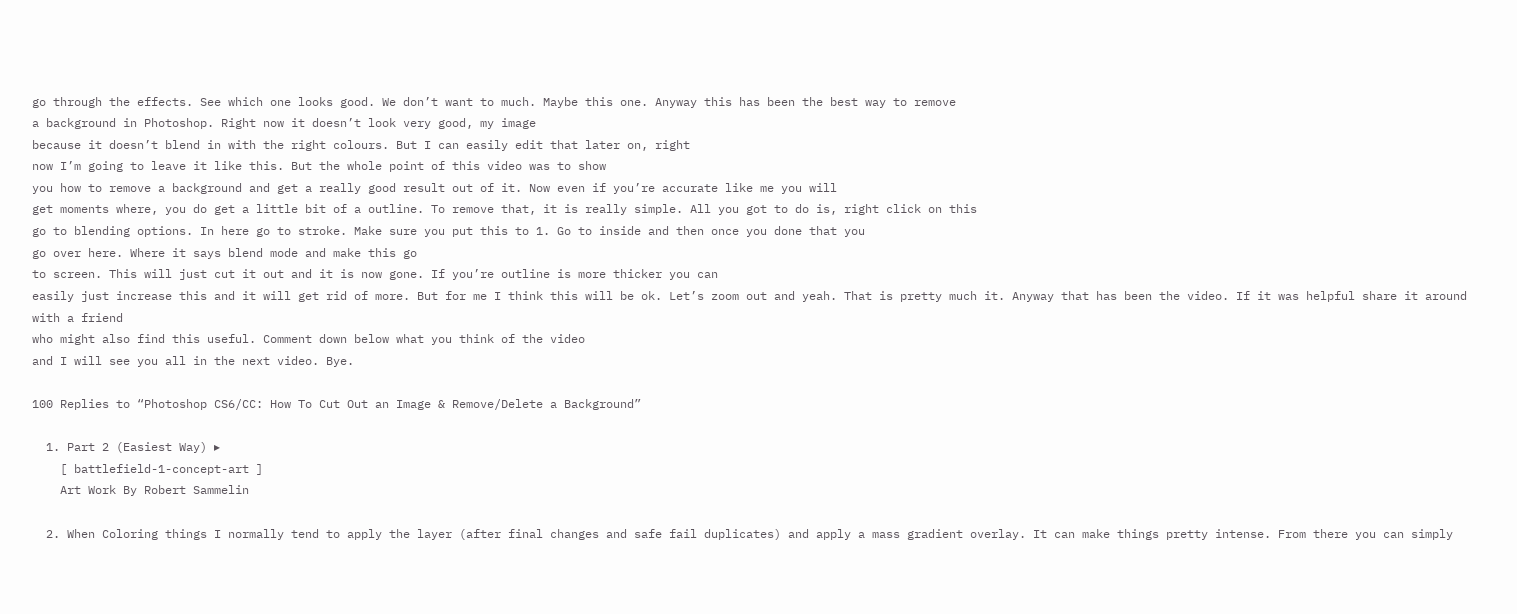go through the effects. See which one looks good. We don’t want to much. Maybe this one. Anyway this has been the best way to remove
a background in Photoshop. Right now it doesn’t look very good, my image
because it doesn’t blend in with the right colours. But I can easily edit that later on, right
now I’m going to leave it like this. But the whole point of this video was to show
you how to remove a background and get a really good result out of it. Now even if you’re accurate like me you will
get moments where, you do get a little bit of a outline. To remove that, it is really simple. All you got to do is, right click on this
go to blending options. In here go to stroke. Make sure you put this to 1. Go to inside and then once you done that you
go over here. Where it says blend mode and make this go
to screen. This will just cut it out and it is now gone. If you’re outline is more thicker you can
easily just increase this and it will get rid of more. But for me I think this will be ok. Let’s zoom out and yeah. That is pretty much it. Anyway that has been the video. If it was helpful share it around with a friend
who might also find this useful. Comment down below what you think of the video
and I will see you all in the next video. Bye.

100 Replies to “Photoshop CS6/CC: How To Cut Out an Image & Remove/Delete a Background”

  1. Part 2 (Easiest Way) ▸
    [ battlefield-1-concept-art ]
    Art Work By Robert Sammelin

  2. When Coloring things I normally tend to apply the layer (after final changes and safe fail duplicates) and apply a mass gradient overlay. It can make things pretty intense. From there you can simply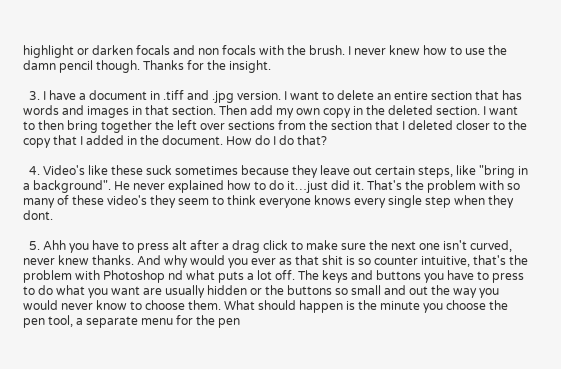highlight or darken focals and non focals with the brush. I never knew how to use the damn pencil though. Thanks for the insight.

  3. I have a document in .tiff and .jpg version. I want to delete an entire section that has words and images in that section. Then add my own copy in the deleted section. I want to then bring together the left over sections from the section that I deleted closer to the copy that I added in the document. How do I do that?

  4. Video's like these suck sometimes because they leave out certain steps, like "bring in a background". He never explained how to do it…just did it. That's the problem with so many of these video's they seem to think everyone knows every single step when they dont.

  5. Ahh you have to press alt after a drag click to make sure the next one isn't curved, never knew thanks. And why would you ever as that shit is so counter intuitive, that's the problem with Photoshop nd what puts a lot off. The keys and buttons you have to press to do what you want are usually hidden or the buttons so small and out the way you would never know to choose them. What should happen is the minute you choose the pen tool, a separate menu for the pen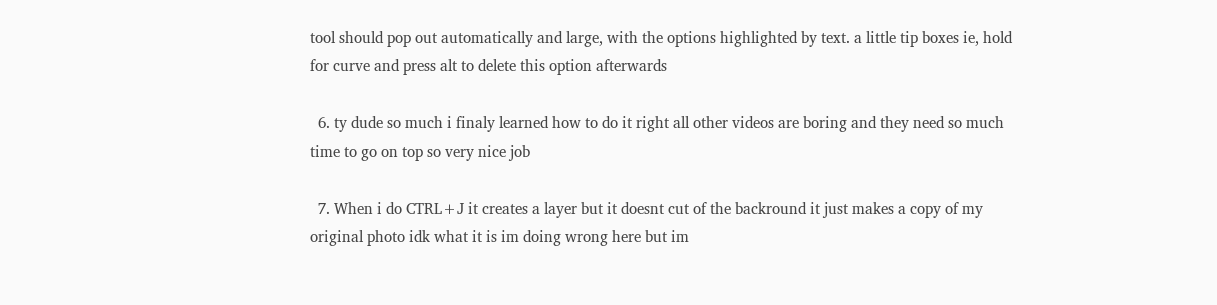tool should pop out automatically and large, with the options highlighted by text. a little tip boxes ie, hold for curve and press alt to delete this option afterwards

  6. ty dude so much i finaly learned how to do it right all other videos are boring and they need so much time to go on top so very nice job

  7. When i do CTRL+J it creates a layer but it doesnt cut of the backround it just makes a copy of my original photo idk what it is im doing wrong here but im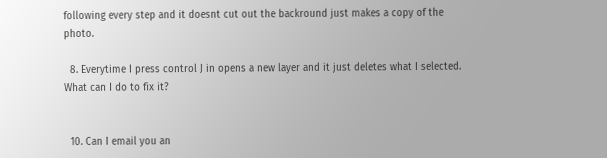following every step and it doesnt cut out the backround just makes a copy of the photo.

  8. Everytime I press control J in opens a new layer and it just deletes what I selected. What can I do to fix it?


  10. Can I email you an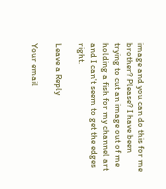image and you can do this for me brother? Please? I have been trying to cut an image out of me holding a fish for my channel art and I can't seem to get the edges right.

Leave a Reply

Your email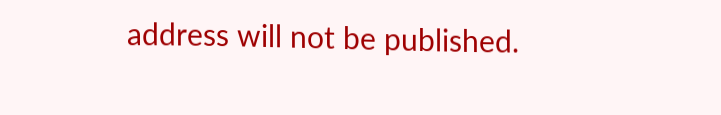address will not be published.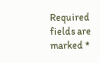Required fields are marked *